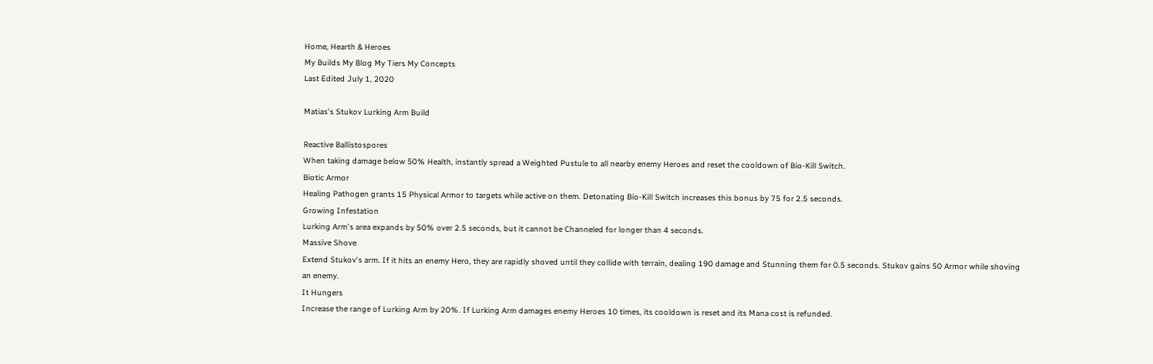Home, Hearth & Heroes
My Builds My Blog My Tiers My Concepts
Last Edited July 1, 2020

Matias's Stukov Lurking Arm Build

Reactive Ballistospores
When taking damage below 50% Health, instantly spread a Weighted Pustule to all nearby enemy Heroes and reset the cooldown of Bio-Kill Switch.
Biotic Armor
Healing Pathogen grants 15 Physical Armor to targets while active on them. Detonating Bio-Kill Switch increases this bonus by 75 for 2.5 seconds.
Growing Infestation
Lurking Arm's area expands by 50% over 2.5 seconds, but it cannot be Channeled for longer than 4 seconds.
Massive Shove
Extend Stukov's arm. If it hits an enemy Hero, they are rapidly shoved until they collide with terrain, dealing 190 damage and Stunning them for 0.5 seconds. Stukov gains 50 Armor while shoving an enemy.
It Hungers
Increase the range of Lurking Arm by 20%. If Lurking Arm damages enemy Heroes 10 times, its cooldown is reset and its Mana cost is refunded.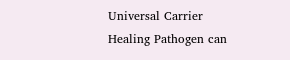Universal Carrier
Healing Pathogen can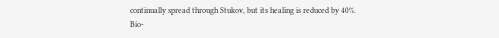continually spread through Stukov, but its healing is reduced by 40%.
Bio-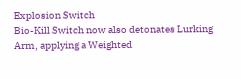Explosion Switch
Bio-Kill Switch now also detonates Lurking Arm, applying a Weighted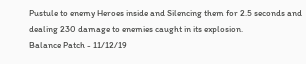Pustule to enemy Heroes inside and Silencing them for 2.5 seconds and dealing 230 damage to enemies caught in its explosion.
Balance Patch - 11/12/19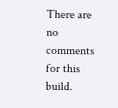There are no comments for this build.